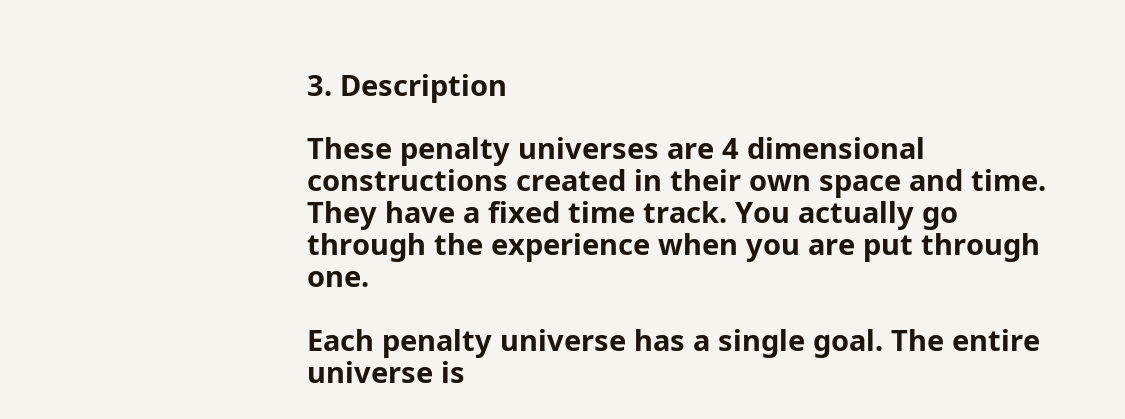3. Description

These penalty universes are 4 dimensional constructions created in their own space and time. They have a fixed time track. You actually go through the experience when you are put through one.

Each penalty universe has a single goal. The entire universe is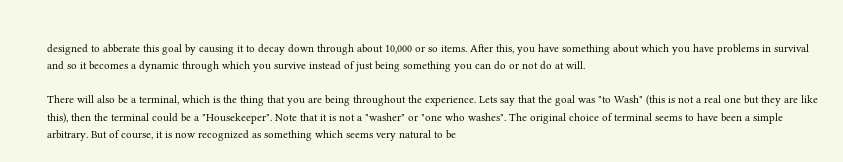designed to abberate this goal by causing it to decay down through about 10,000 or so items. After this, you have something about which you have problems in survival and so it becomes a dynamic through which you survive instead of just being something you can do or not do at will.

There will also be a terminal, which is the thing that you are being throughout the experience. Lets say that the goal was "to Wash" (this is not a real one but they are like this), then the terminal could be a "Housekeeper". Note that it is not a "washer" or "one who washes". The original choice of terminal seems to have been a simple arbitrary. But of course, it is now recognized as something which seems very natural to be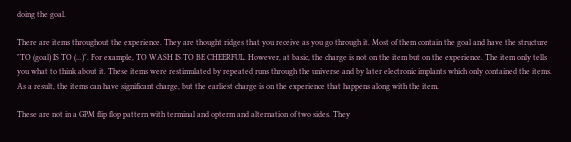doing the goal.

There are items throughout the experience. They are thought ridges that you receive as you go through it. Most of them contain the goal and have the structure "TO (goal) IS TO (...)". For example, TO WASH IS TO BE CHEERFUL. However, at basic, the charge is not on the item but on the experience. The item only tells you what to think about it. These items were restimulated by repeated runs through the universe and by later electronic implants which only contained the items. As a result, the items can have significant charge, but the earliest charge is on the experience that happens along with the item.

These are not in a GPM flip flop pattern with terminal and opterm and alternation of two sides. They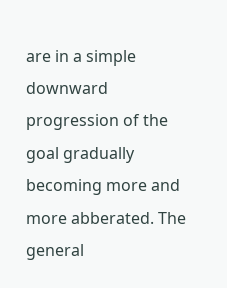are in a simple downward progression of the goal gradually becoming more and more abberated. The general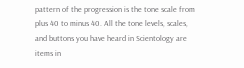pattern of the progression is the tone scale from plus 40 to minus 40. All the tone levels, scales, and buttons you have heard in Scientology are items in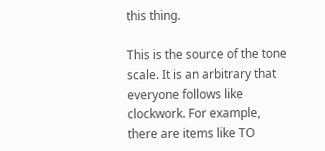this thing.

This is the source of the tone scale. It is an arbitrary that everyone follows like clockwork. For example, there are items like TO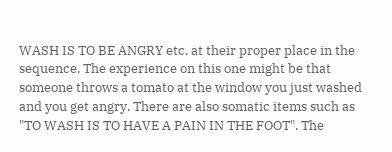WASH IS TO BE ANGRY etc. at their proper place in the sequence. The experience on this one might be that someone throws a tomato at the window you just washed and you get angry. There are also somatic items such as "TO WASH IS TO HAVE A PAIN IN THE FOOT". The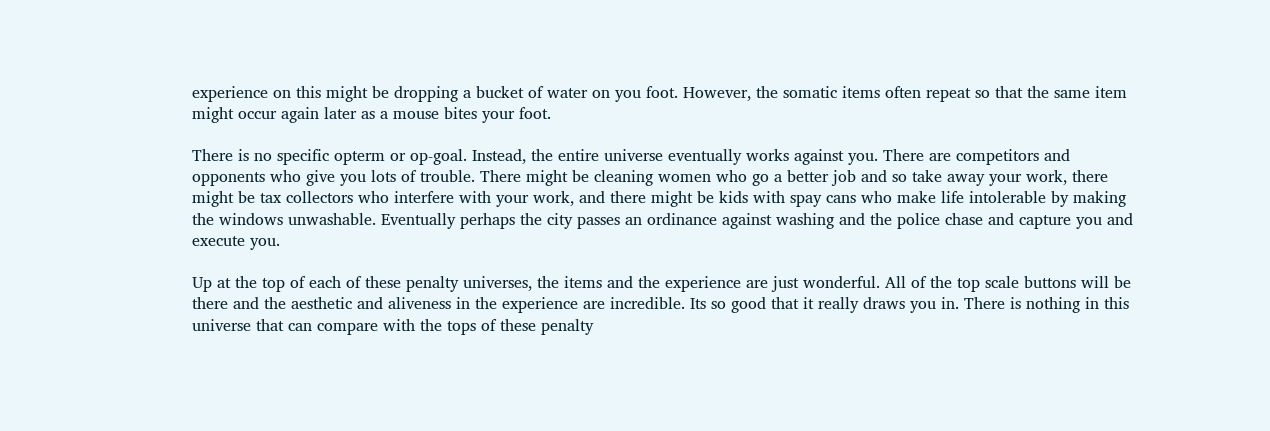experience on this might be dropping a bucket of water on you foot. However, the somatic items often repeat so that the same item might occur again later as a mouse bites your foot.

There is no specific opterm or op-goal. Instead, the entire universe eventually works against you. There are competitors and opponents who give you lots of trouble. There might be cleaning women who go a better job and so take away your work, there might be tax collectors who interfere with your work, and there might be kids with spay cans who make life intolerable by making the windows unwashable. Eventually perhaps the city passes an ordinance against washing and the police chase and capture you and execute you.

Up at the top of each of these penalty universes, the items and the experience are just wonderful. All of the top scale buttons will be there and the aesthetic and aliveness in the experience are incredible. Its so good that it really draws you in. There is nothing in this universe that can compare with the tops of these penalty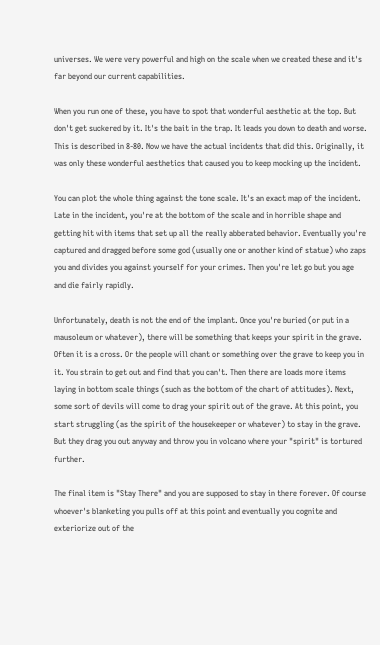universes. We were very powerful and high on the scale when we created these and it's far beyond our current capabilities.

When you run one of these, you have to spot that wonderful aesthetic at the top. But don't get suckered by it. It's the bait in the trap. It leads you down to death and worse. This is described in 8-80. Now we have the actual incidents that did this. Originally, it was only these wonderful aesthetics that caused you to keep mocking up the incident.

You can plot the whole thing against the tone scale. It's an exact map of the incident. Late in the incident, you're at the bottom of the scale and in horrible shape and getting hit with items that set up all the really abberated behavior. Eventually you're captured and dragged before some god (usually one or another kind of statue) who zaps you and divides you against yourself for your crimes. Then you're let go but you age and die fairly rapidly.

Unfortunately, death is not the end of the implant. Once you're buried (or put in a mausoleum or whatever), there will be something that keeps your spirit in the grave. Often it is a cross. Or the people will chant or something over the grave to keep you in it. You strain to get out and find that you can't. Then there are loads more items laying in bottom scale things (such as the bottom of the chart of attitudes). Next, some sort of devils will come to drag your spirit out of the grave. At this point, you start struggling (as the spirit of the housekeeper or whatever) to stay in the grave. But they drag you out anyway and throw you in volcano where your "spirit" is tortured further.

The final item is "Stay There" and you are supposed to stay in there forever. Of course whoever's blanketing you pulls off at this point and eventually you cognite and exteriorize out of the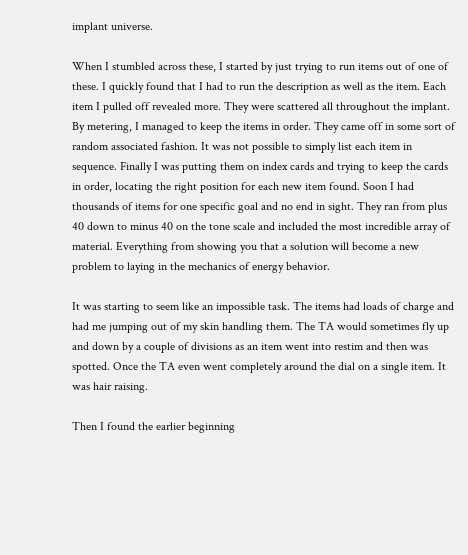implant universe.

When I stumbled across these, I started by just trying to run items out of one of these. I quickly found that I had to run the description as well as the item. Each item I pulled off revealed more. They were scattered all throughout the implant. By metering, I managed to keep the items in order. They came off in some sort of random associated fashion. It was not possible to simply list each item in sequence. Finally I was putting them on index cards and trying to keep the cards in order, locating the right position for each new item found. Soon I had thousands of items for one specific goal and no end in sight. They ran from plus 40 down to minus 40 on the tone scale and included the most incredible array of material. Everything from showing you that a solution will become a new problem to laying in the mechanics of energy behavior.

It was starting to seem like an impossible task. The items had loads of charge and had me jumping out of my skin handling them. The TA would sometimes fly up and down by a couple of divisions as an item went into restim and then was spotted. Once the TA even went completely around the dial on a single item. It was hair raising.

Then I found the earlier beginning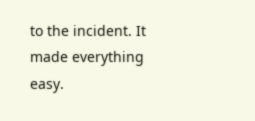to the incident. It made everything easy.